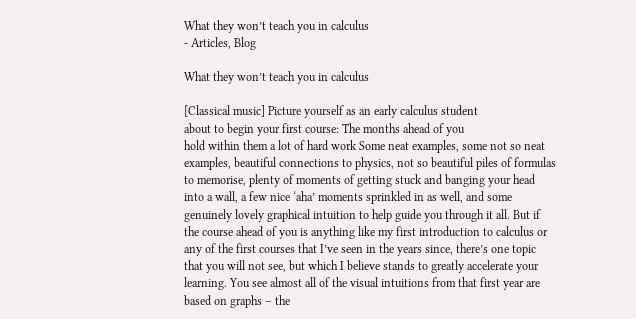What they won’t teach you in calculus
- Articles, Blog

What they won’t teach you in calculus

[Classical music] Picture yourself as an early calculus student
about to begin your first course: The months ahead of you
hold within them a lot of hard work Some neat examples, some not so neat examples, beautiful connections to physics, not so beautiful piles of formulas to memorise, plenty of moments of getting stuck and banging your head into a wall, a few nice ‘aha’ moments sprinkled in as well, and some genuinely lovely graphical intuition to help guide you through it all. But if the course ahead of you is anything like my first introduction to calculus or any of the first courses that I’ve seen in the years since, there’s one topic that you will not see, but which I believe stands to greatly accelerate your learning. You see almost all of the visual intuitions from that first year are based on graphs – the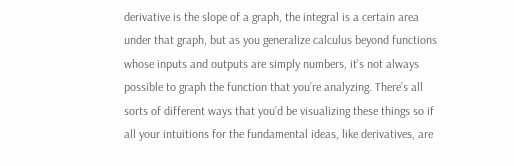derivative is the slope of a graph, the integral is a certain area under that graph, but as you generalize calculus beyond functions whose inputs and outputs are simply numbers, it’s not always possible to graph the function that you’re analyzing. There’s all sorts of different ways that you’d be visualizing these things so if all your intuitions for the fundamental ideas, like derivatives, are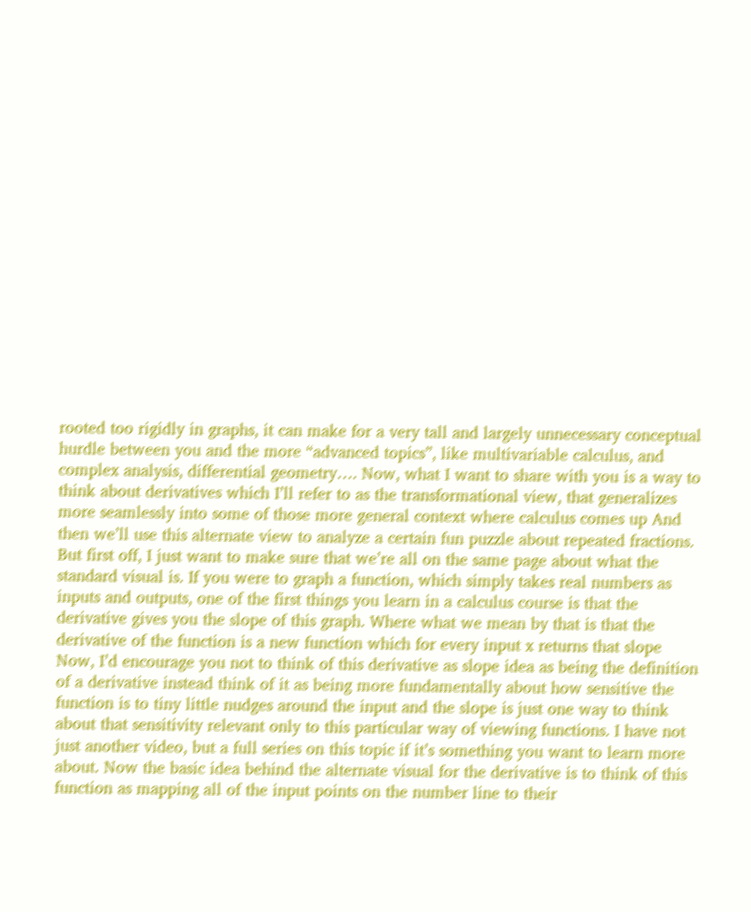rooted too rigidly in graphs, it can make for a very tall and largely unnecessary conceptual hurdle between you and the more “advanced topics”, like multivariable calculus, and complex analysis, differential geometry…. Now, what I want to share with you is a way to think about derivatives which I’ll refer to as the transformational view, that generalizes more seamlessly into some of those more general context where calculus comes up And then we’ll use this alternate view to analyze a certain fun puzzle about repeated fractions. But first off, I just want to make sure that we’re all on the same page about what the standard visual is. If you were to graph a function, which simply takes real numbers as inputs and outputs, one of the first things you learn in a calculus course is that the derivative gives you the slope of this graph. Where what we mean by that is that the derivative of the function is a new function which for every input x returns that slope Now, I’d encourage you not to think of this derivative as slope idea as being the definition of a derivative instead think of it as being more fundamentally about how sensitive the function is to tiny little nudges around the input and the slope is just one way to think about that sensitivity relevant only to this particular way of viewing functions. I have not just another video, but a full series on this topic if it’s something you want to learn more about. Now the basic idea behind the alternate visual for the derivative is to think of this function as mapping all of the input points on the number line to their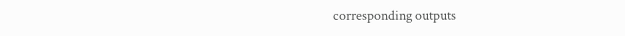corresponding outputs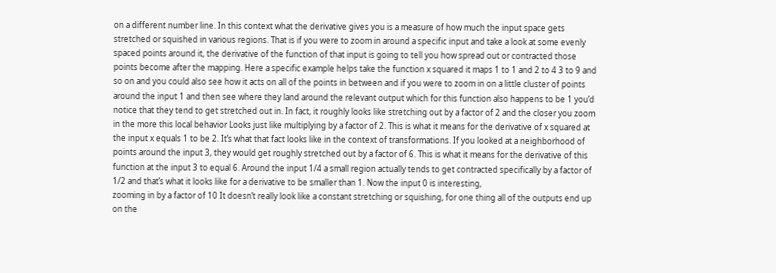on a different number line. In this context what the derivative gives you is a measure of how much the input space gets stretched or squished in various regions. That is if you were to zoom in around a specific input and take a look at some evenly spaced points around it, the derivative of the function of that input is going to tell you how spread out or contracted those points become after the mapping. Here a specific example helps take the function x squared it maps 1 to 1 and 2 to 4 3 to 9 and so on and you could also see how it acts on all of the points in between and if you were to zoom in on a little cluster of points around the input 1 and then see where they land around the relevant output which for this function also happens to be 1 you’d notice that they tend to get stretched out in. In fact, it roughly looks like stretching out by a factor of 2 and the closer you zoom in the more this local behavior Looks just like multiplying by a factor of 2. This is what it means for the derivative of x squared at the input x equals 1 to be 2. It’s what that fact looks like in the context of transformations. If you looked at a neighborhood of points around the input 3, they would get roughly stretched out by a factor of 6. This is what it means for the derivative of this function at the input 3 to equal 6. Around the input 1/4 a small region actually tends to get contracted specifically by a factor of 1/2 and that’s what it looks like for a derivative to be smaller than 1. Now the input 0 is interesting,
zooming in by a factor of 10 It doesn’t really look like a constant stretching or squishing, for one thing all of the outputs end up on the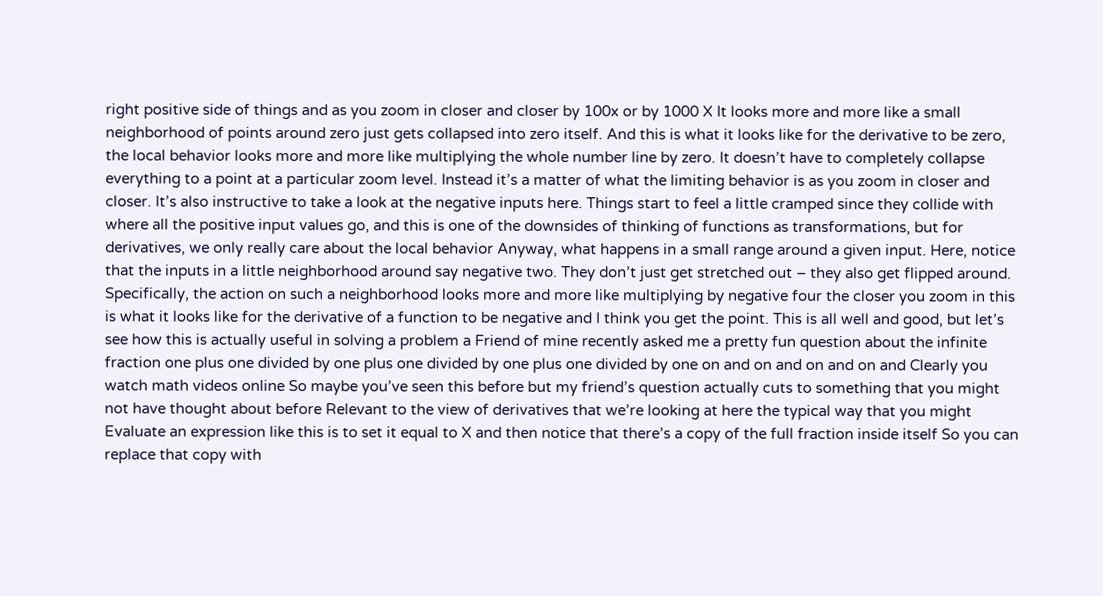right positive side of things and as you zoom in closer and closer by 100x or by 1000 X It looks more and more like a small neighborhood of points around zero just gets collapsed into zero itself. And this is what it looks like for the derivative to be zero, the local behavior looks more and more like multiplying the whole number line by zero. It doesn’t have to completely collapse everything to a point at a particular zoom level. Instead it’s a matter of what the limiting behavior is as you zoom in closer and closer. It’s also instructive to take a look at the negative inputs here. Things start to feel a little cramped since they collide with where all the positive input values go, and this is one of the downsides of thinking of functions as transformations, but for derivatives, we only really care about the local behavior Anyway, what happens in a small range around a given input. Here, notice that the inputs in a little neighborhood around say negative two. They don’t just get stretched out – they also get flipped around. Specifically, the action on such a neighborhood looks more and more like multiplying by negative four the closer you zoom in this is what it looks like for the derivative of a function to be negative and I think you get the point. This is all well and good, but let’s see how this is actually useful in solving a problem a Friend of mine recently asked me a pretty fun question about the infinite fraction one plus one divided by one plus one divided by one plus one divided by one on and on and on and on and Clearly you watch math videos online So maybe you’ve seen this before but my friend’s question actually cuts to something that you might not have thought about before Relevant to the view of derivatives that we’re looking at here the typical way that you might Evaluate an expression like this is to set it equal to X and then notice that there’s a copy of the full fraction inside itself So you can replace that copy with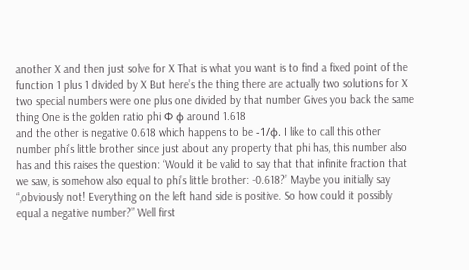another X and then just solve for X That is what you want is to find a fixed point of the function 1 plus 1 divided by X But here’s the thing there are actually two solutions for X two special numbers were one plus one divided by that number Gives you back the same thing One is the golden ratio phi Φ φ around 1.618
and the other is negative 0.618 which happens to be -1/φ. I like to call this other number phi’s little brother since just about any property that phi has, this number also has and this raises the question: ‘Would it be valid to say that that infinite fraction that we saw, is somehow also equal to phi’s little brother: -0.618?’ Maybe you initially say “,obviously not! Everything on the left hand side is positive. So how could it possibly equal a negative number?” Well first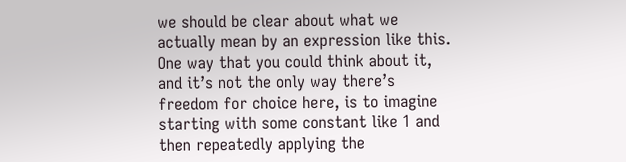we should be clear about what we actually mean by an expression like this. One way that you could think about it, and it’s not the only way there’s freedom for choice here, is to imagine starting with some constant like 1 and then repeatedly applying the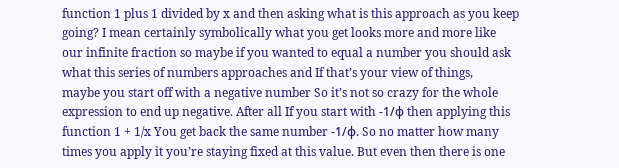function 1 plus 1 divided by x and then asking what is this approach as you keep going? I mean certainly symbolically what you get looks more and more like our infinite fraction so maybe if you wanted to equal a number you should ask what this series of numbers approaches and If that’s your view of things,
maybe you start off with a negative number So it’s not so crazy for the whole expression to end up negative. After all If you start with -1/φ then applying this function 1 + 1/x You get back the same number -1/φ. So no matter how many times you apply it you’re staying fixed at this value. But even then there is one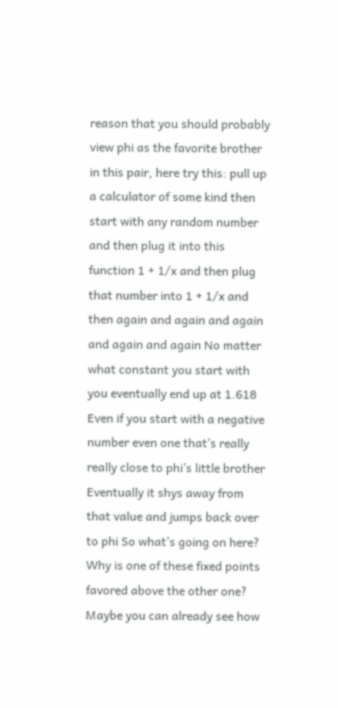reason that you should probably view phi as the favorite brother in this pair, here try this: pull up a calculator of some kind then start with any random number and then plug it into this function 1 + 1/x and then plug that number into 1 + 1/x and then again and again and again and again and again No matter what constant you start with you eventually end up at 1.618 Even if you start with a negative number even one that’s really really close to phi’s little brother Eventually it shys away from that value and jumps back over to phi So what’s going on here? Why is one of these fixed points favored above the other one? Maybe you can already see how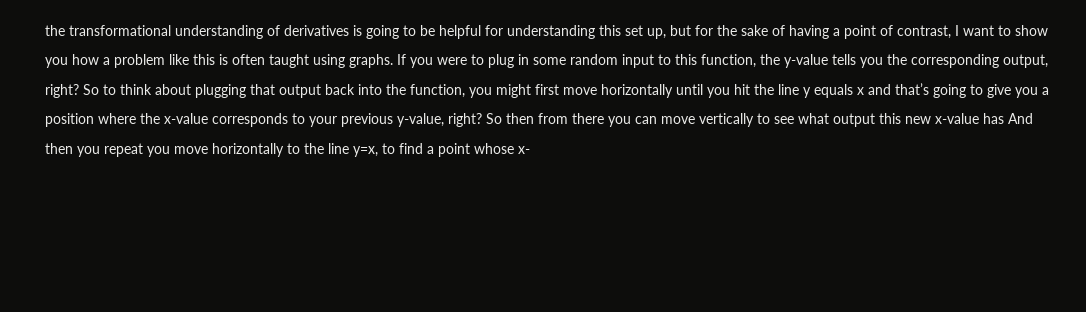the transformational understanding of derivatives is going to be helpful for understanding this set up, but for the sake of having a point of contrast, I want to show you how a problem like this is often taught using graphs. If you were to plug in some random input to this function, the y-value tells you the corresponding output, right? So to think about plugging that output back into the function, you might first move horizontally until you hit the line y equals x and that’s going to give you a position where the x-value corresponds to your previous y-value, right? So then from there you can move vertically to see what output this new x-value has And then you repeat you move horizontally to the line y=x, to find a point whose x-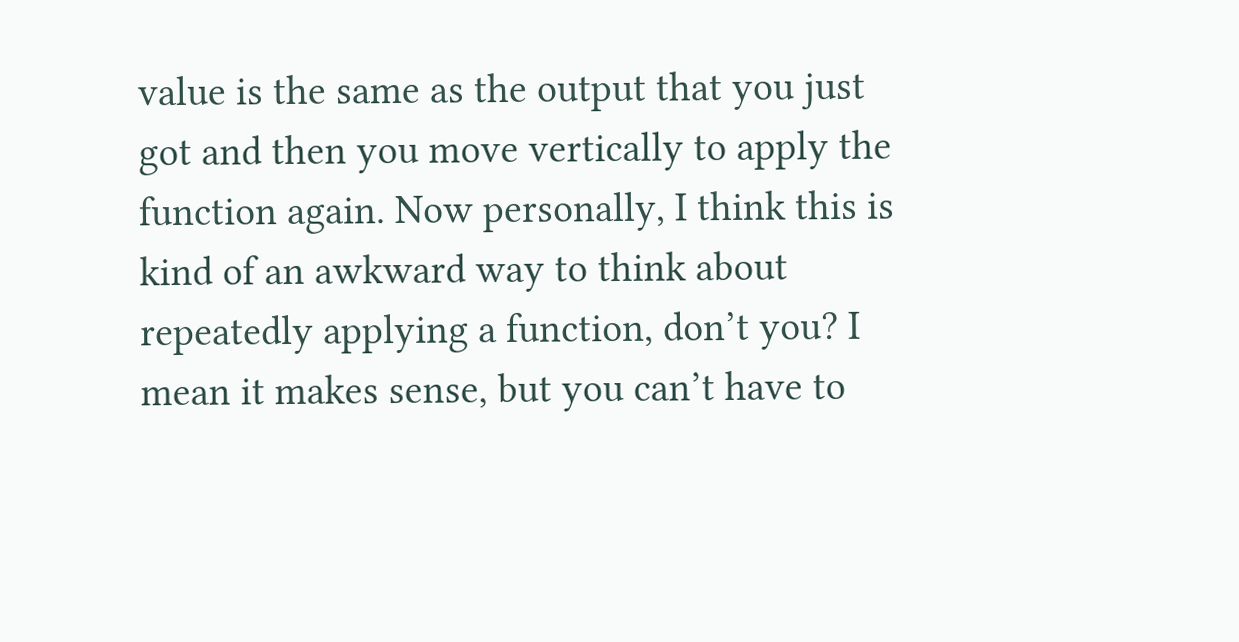value is the same as the output that you just got and then you move vertically to apply the function again. Now personally, I think this is kind of an awkward way to think about repeatedly applying a function, don’t you? I mean it makes sense, but you can’t have to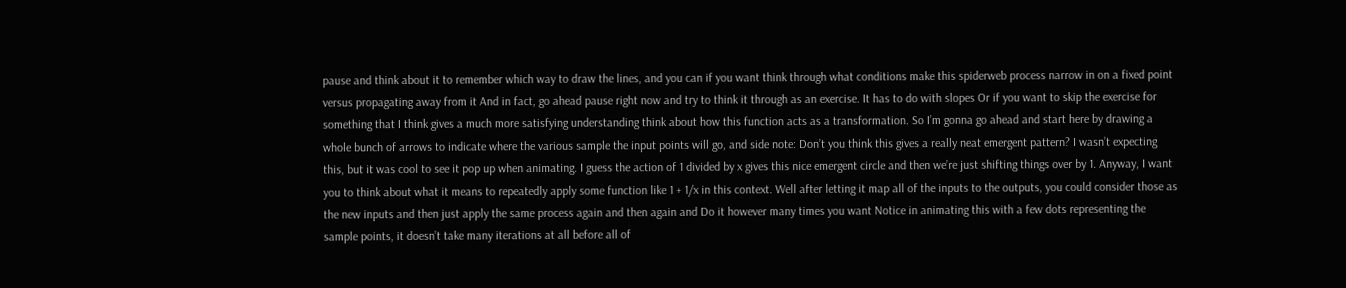pause and think about it to remember which way to draw the lines, and you can if you want think through what conditions make this spiderweb process narrow in on a fixed point versus propagating away from it And in fact, go ahead pause right now and try to think it through as an exercise. It has to do with slopes Or if you want to skip the exercise for something that I think gives a much more satisfying understanding think about how this function acts as a transformation. So I’m gonna go ahead and start here by drawing a whole bunch of arrows to indicate where the various sample the input points will go, and side note: Don’t you think this gives a really neat emergent pattern? I wasn’t expecting this, but it was cool to see it pop up when animating. I guess the action of 1 divided by x gives this nice emergent circle and then we’re just shifting things over by 1. Anyway, I want you to think about what it means to repeatedly apply some function like 1 + 1/x in this context. Well after letting it map all of the inputs to the outputs, you could consider those as the new inputs and then just apply the same process again and then again and Do it however many times you want Notice in animating this with a few dots representing the sample points, it doesn’t take many iterations at all before all of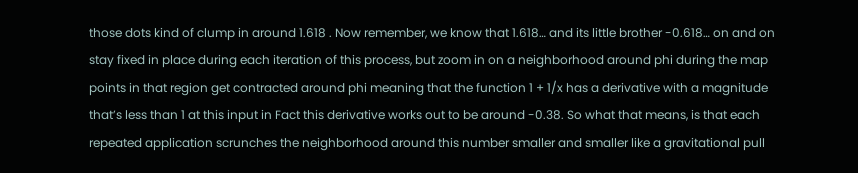those dots kind of clump in around 1.618 . Now remember, we know that 1.618… and its little brother -0.618… on and on stay fixed in place during each iteration of this process, but zoom in on a neighborhood around phi during the map points in that region get contracted around phi meaning that the function 1 + 1/x has a derivative with a magnitude that’s less than 1 at this input in Fact this derivative works out to be around -0.38. So what that means, is that each repeated application scrunches the neighborhood around this number smaller and smaller like a gravitational pull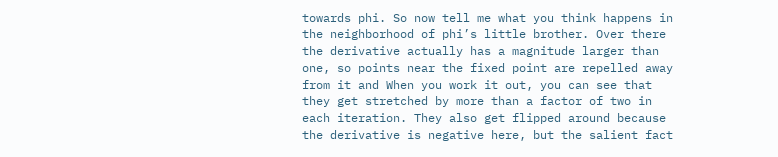towards phi. So now tell me what you think happens in the neighborhood of phi’s little brother. Over there the derivative actually has a magnitude larger than one, so points near the fixed point are repelled away from it and When you work it out, you can see that they get stretched by more than a factor of two in each iteration. They also get flipped around because the derivative is negative here, but the salient fact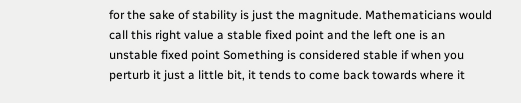for the sake of stability is just the magnitude. Mathematicians would call this right value a stable fixed point and the left one is an unstable fixed point Something is considered stable if when you perturb it just a little bit, it tends to come back towards where it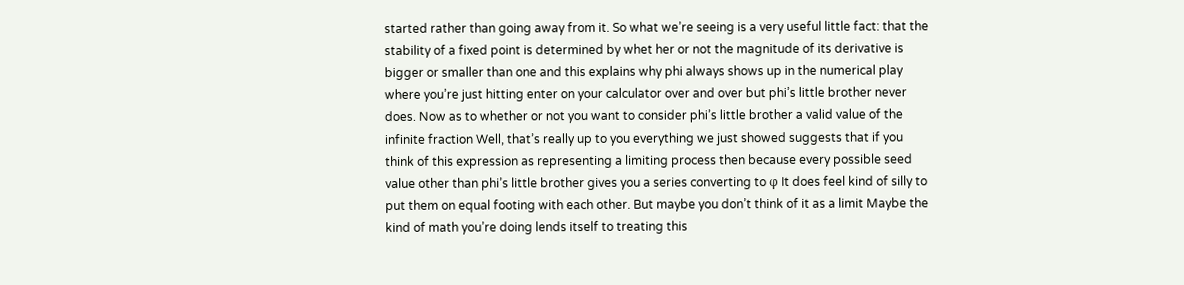started rather than going away from it. So what we’re seeing is a very useful little fact: that the stability of a fixed point is determined by whet her or not the magnitude of its derivative is bigger or smaller than one and this explains why phi always shows up in the numerical play where you’re just hitting enter on your calculator over and over but phi’s little brother never does. Now as to whether or not you want to consider phi’s little brother a valid value of the infinite fraction Well, that’s really up to you everything we just showed suggests that if you think of this expression as representing a limiting process then because every possible seed value other than phi’s little brother gives you a series converting to φ It does feel kind of silly to put them on equal footing with each other. But maybe you don’t think of it as a limit Maybe the kind of math you’re doing lends itself to treating this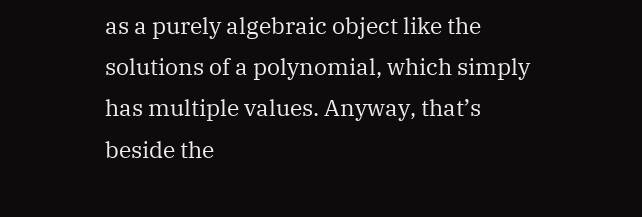as a purely algebraic object like the solutions of a polynomial, which simply has multiple values. Anyway, that’s beside the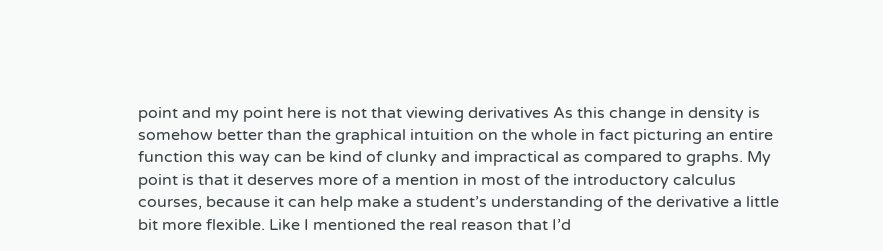point and my point here is not that viewing derivatives As this change in density is somehow better than the graphical intuition on the whole in fact picturing an entire function this way can be kind of clunky and impractical as compared to graphs. My point is that it deserves more of a mention in most of the introductory calculus courses, because it can help make a student’s understanding of the derivative a little bit more flexible. Like I mentioned the real reason that I’d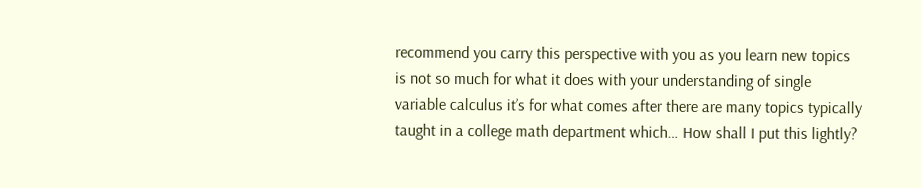recommend you carry this perspective with you as you learn new topics is not so much for what it does with your understanding of single variable calculus it’s for what comes after there are many topics typically taught in a college math department which… How shall I put this lightly?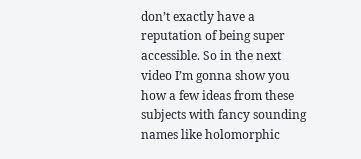don’t exactly have a reputation of being super accessible. So in the next video I’m gonna show you how a few ideas from these subjects with fancy sounding names like holomorphic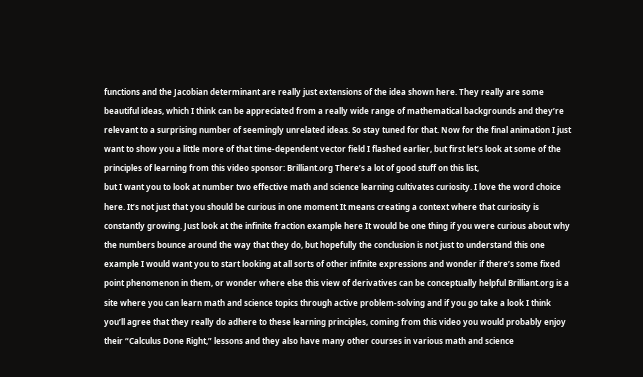functions and the Jacobian determinant are really just extensions of the idea shown here. They really are some beautiful ideas, which I think can be appreciated from a really wide range of mathematical backgrounds and they’re relevant to a surprising number of seemingly unrelated ideas. So stay tuned for that. Now for the final animation I just want to show you a little more of that time-dependent vector field I flashed earlier, but first let’s look at some of the principles of learning from this video sponsor: Brilliant.org There’s a lot of good stuff on this list,
but I want you to look at number two effective math and science learning cultivates curiosity. I love the word choice here. It’s not just that you should be curious in one moment It means creating a context where that curiosity is constantly growing. Just look at the infinite fraction example here It would be one thing if you were curious about why the numbers bounce around the way that they do, but hopefully the conclusion is not just to understand this one example I would want you to start looking at all sorts of other infinite expressions and wonder if there’s some fixed point phenomenon in them, or wonder where else this view of derivatives can be conceptually helpful Brilliant.org is a site where you can learn math and science topics through active problem-solving and if you go take a look I think you’ll agree that they really do adhere to these learning principles, coming from this video you would probably enjoy their “Calculus Done Right,” lessons and they also have many other courses in various math and science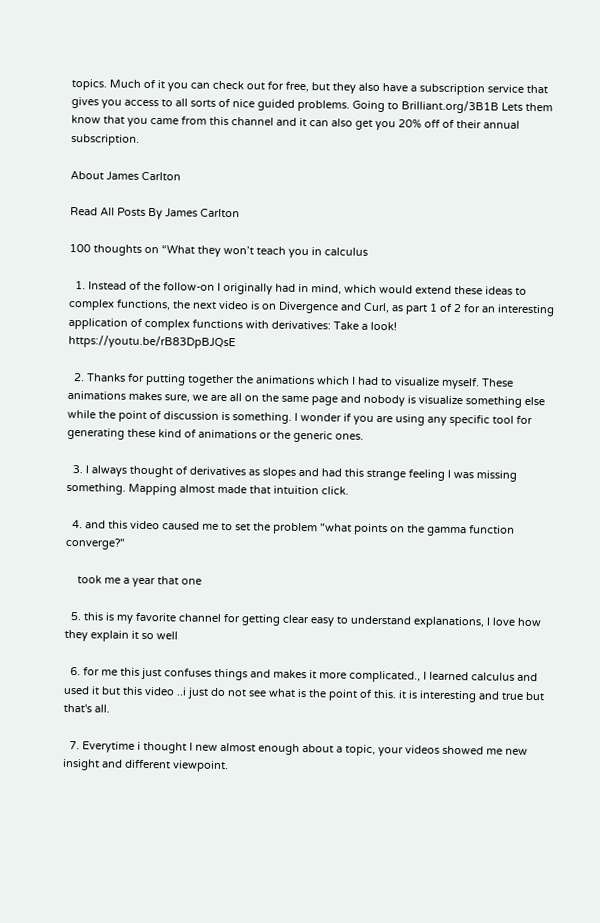topics. Much of it you can check out for free, but they also have a subscription service that gives you access to all sorts of nice guided problems. Going to Brilliant.org/3B1B Lets them know that you came from this channel and it can also get you 20% off of their annual subscription.

About James Carlton

Read All Posts By James Carlton

100 thoughts on “What they won’t teach you in calculus

  1. Instead of the follow-on I originally had in mind, which would extend these ideas to complex functions, the next video is on Divergence and Curl, as part 1 of 2 for an interesting application of complex functions with derivatives: Take a look! https://youtu.be/rB83DpBJQsE

  2. Thanks for putting together the animations which I had to visualize myself. These animations makes sure, we are all on the same page and nobody is visualize something else while the point of discussion is something. I wonder if you are using any specific tool for generating these kind of animations or the generic ones.

  3. I always thought of derivatives as slopes and had this strange feeling I was missing something. Mapping almost made that intuition click.

  4. and this video caused me to set the problem "what points on the gamma function converge?"

    took me a year that one

  5. this is my favorite channel for getting clear easy to understand explanations, I love how they explain it so well

  6. for me this just confuses things and makes it more complicated., I learned calculus and used it but this video ..i just do not see what is the point of this. it is interesting and true but that's all.

  7. Everytime i thought I new almost enough about a topic, your videos showed me new insight and different viewpoint.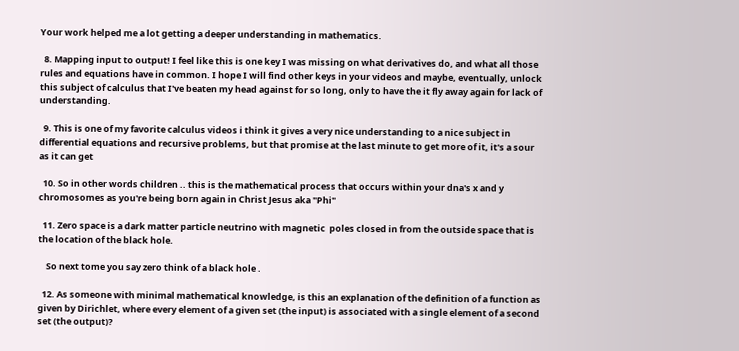Your work helped me a lot getting a deeper understanding in mathematics.

  8. Mapping input to output! I feel like this is one key I was missing on what derivatives do, and what all those rules and equations have in common. I hope I will find other keys in your videos and maybe, eventually, unlock this subject of calculus that I've beaten my head against for so long, only to have the it fly away again for lack of understanding.

  9. This is one of my favorite calculus videos i think it gives a very nice understanding to a nice subject in differential equations and recursive problems, but that promise at the last minute to get more of it, it's a sour as it can get

  10. So in other words children .. this is the mathematical process that occurs within your dna's x and y chromosomes as you're being born again in Christ Jesus aka "Phi"

  11. Zero space is a dark matter particle neutrino with magnetic  poles closed in from the outside space that is the location of the black hole.

    So next tome you say zero think of a black hole .

  12. As someone with minimal mathematical knowledge, is this an explanation of the definition of a function as given by Dirichlet, where every element of a given set (the input) is associated with a single element of a second set (the output)?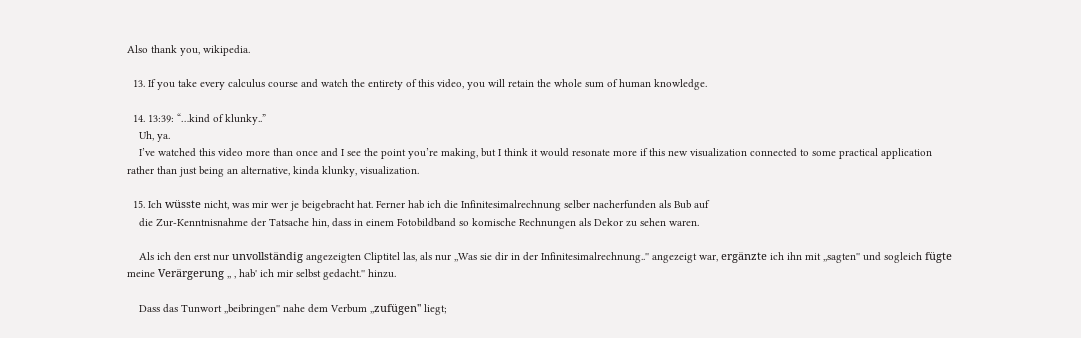Also thank you, wikipedia.

  13. If you take every calculus course and watch the entirety of this video, you will retain the whole sum of human knowledge.

  14. 13:39: “…kind of klunky..”
    Uh, ya.
    I’ve watched this video more than once and I see the point you’re making, but I think it would resonate more if this new visualization connected to some practical application rather than just being an alternative, kinda klunky, visualization.

  15. Ich wüsste nicht, was mir wer je beigebracht hat. Ferner hab ich die Infinitesimalrechnung selber nacherfunden als Bub auf
    die Zur-Kenntnisnahme der Tatsache hin, dass in einem Fotobildband so komische Rechnungen als Dekor zu sehen waren.

    Als ich den erst nur unvollständig angezeigten Cliptitel las, als nur ,,Was sie dir in der Infinitesimalrechnung..'' angezeigt war, ergänzte ich ihn mit ,,sagten'' und sogleich fügte meine Verärgerung ,, , hab' ich mir selbst gedacht.'' hinzu.

    Dass das Tunwort ,,beibringen'' nahe dem Verbum ,,zufügen'' liegt;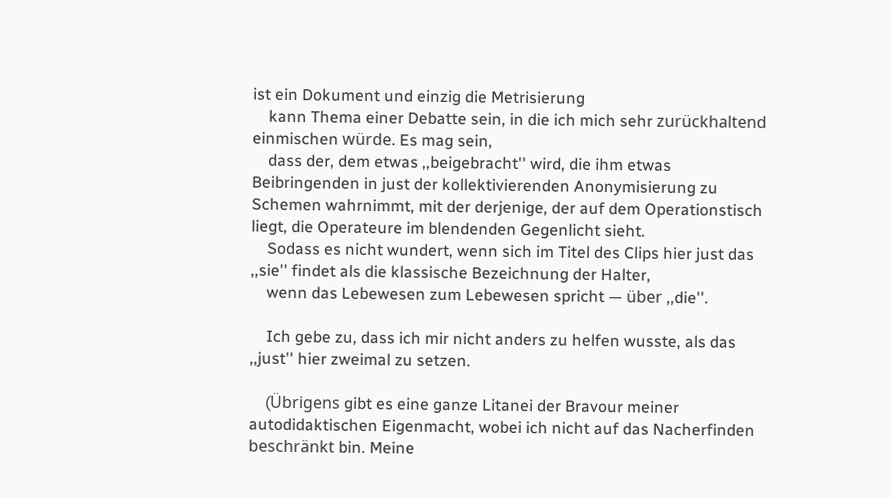ist ein Dokument und einzig die Metrisierung
    kann Thema einer Debatte sein, in die ich mich sehr zurückhaltend einmischen würde. Es mag sein,
    dass der, dem etwas ,,beigebracht'' wird, die ihm etwas Beibringenden in just der kollektivierenden Anonymisierung zu Schemen wahrnimmt, mit der derjenige, der auf dem Operationstisch liegt, die Operateure im blendenden Gegenlicht sieht.
    Sodass es nicht wundert, wenn sich im Titel des Clips hier just das ,,sie'' findet als die klassische Bezeichnung der Halter,
    wenn das Lebewesen zum Lebewesen spricht — über ,,die''.

    Ich gebe zu, dass ich mir nicht anders zu helfen wusste, als das ,,just'' hier zweimal zu setzen.

    (Übrigens gibt es eine ganze Litanei der Bravour meiner autodidaktischen Eigenmacht, wobei ich nicht auf das Nacherfinden beschränkt bin. Meine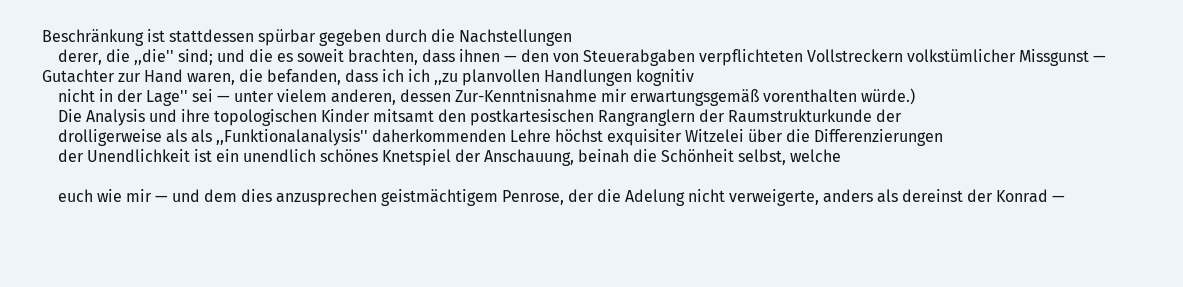Beschränkung ist stattdessen spürbar gegeben durch die Nachstellungen
    derer, die ,,die'' sind; und die es soweit brachten, dass ihnen — den von Steuerabgaben verpflichteten Vollstreckern volkstümlicher Missgunst — Gutachter zur Hand waren, die befanden, dass ich ich ,,zu planvollen Handlungen kognitiv
    nicht in der Lage'' sei — unter vielem anderen, dessen Zur-Kenntnisnahme mir erwartungsgemäß vorenthalten würde.)
    Die Analysis und ihre topologischen Kinder mitsamt den postkartesischen Rangranglern der Raumstrukturkunde der
    drolligerweise als als ,,Funktionalanalysis'' daherkommenden Lehre höchst exquisiter Witzelei über die Differenzierungen
    der Unendlichkeit ist ein unendlich schönes Knetspiel der Anschauung, beinah die Schönheit selbst, welche

    euch wie mir — und dem dies anzusprechen geistmächtigem Penrose, der die Adelung nicht verweigerte, anders als dereinst der Konrad —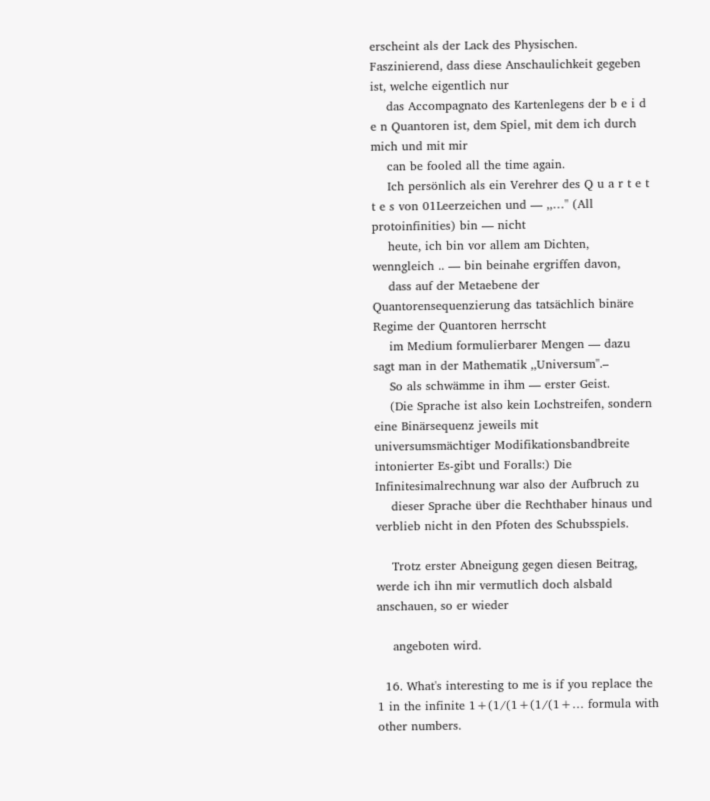erscheint als der Lack des Physischen. Faszinierend, dass diese Anschaulichkeit gegeben ist, welche eigentlich nur
    das Accompagnato des Kartenlegens der b e i d e n Quantoren ist, dem Spiel, mit dem ich durch mich und mit mir
    can be fooled all the time again.
    Ich persönlich als ein Verehrer des Q u a r t e t t e s von 01Leerzeichen und — ,,…'' (All protoinfinities) bin — nicht
    heute, ich bin vor allem am Dichten, wenngleich .. — bin beinahe ergriffen davon,
    dass auf der Metaebene der Quantorensequenzierung das tatsächlich binäre Regime der Quantoren herrscht
    im Medium formulierbarer Mengen — dazu sagt man in der Mathematik ,,Universum''.–
    So als schwämme in ihm — erster Geist.
    (Die Sprache ist also kein Lochstreifen, sondern eine Binärsequenz jeweils mit universumsmächtiger Modifikationsbandbreite intonierter Es-gibt und Foralls:) Die Infinitesimalrechnung war also der Aufbruch zu
    dieser Sprache über die Rechthaber hinaus und verblieb nicht in den Pfoten des Schubsspiels.

    Trotz erster Abneigung gegen diesen Beitrag, werde ich ihn mir vermutlich doch alsbald anschauen, so er wieder

    angeboten wird.

  16. What's interesting to me is if you replace the 1 in the infinite 1+(1/(1+(1/(1+… formula with other numbers.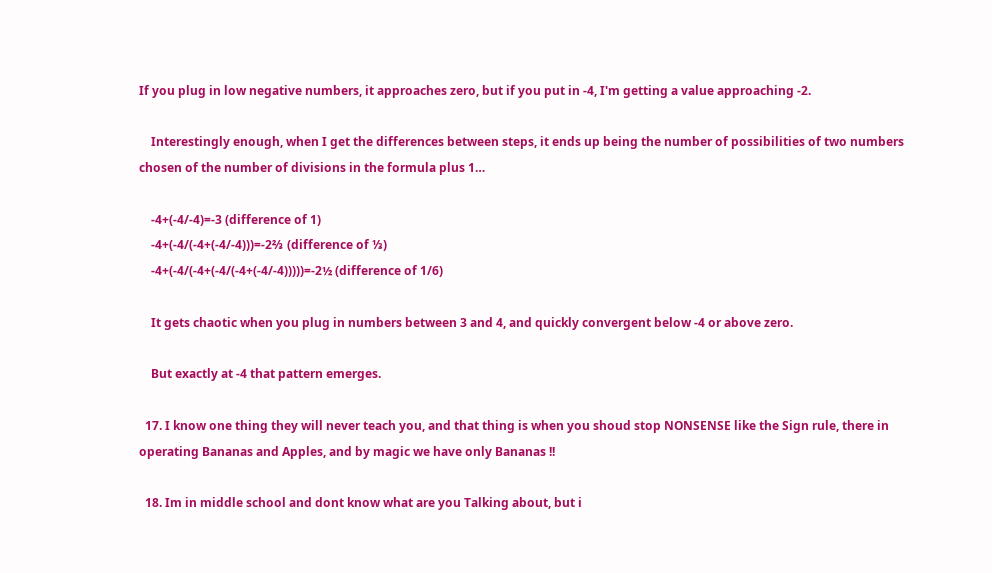If you plug in low negative numbers, it approaches zero, but if you put in -4, I'm getting a value approaching -2.

    Interestingly enough, when I get the differences between steps, it ends up being the number of possibilities of two numbers chosen of the number of divisions in the formula plus 1…

    -4+(-4/-4)=-3 (difference of 1)
    -4+(-4/(-4+(-4/-4)))=-2⅔ (difference of ⅓)
    -4+(-4/(-4+(-4/(-4+(-4/-4)))))=-2½ (difference of 1/6)

    It gets chaotic when you plug in numbers between 3 and 4, and quickly convergent below -4 or above zero.

    But exactly at -4 that pattern emerges.

  17. I know one thing they will never teach you, and that thing is when you shoud stop NONSENSE like the Sign rule, there in operating Bananas and Apples, and by magic we have only Bananas !!

  18. Im in middle school and dont know what are you Talking about, but i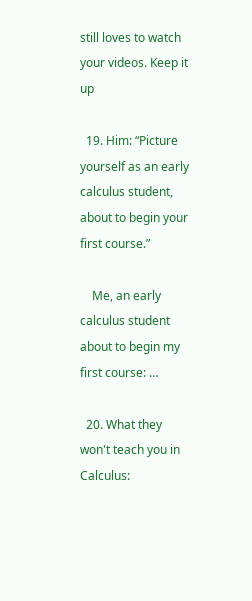still loves to watch your videos. Keep it up

  19. Him: “Picture yourself as an early calculus student, about to begin your first course.”

    Me, an early calculus student about to begin my first course: …

  20. What they won't teach you in Calculus: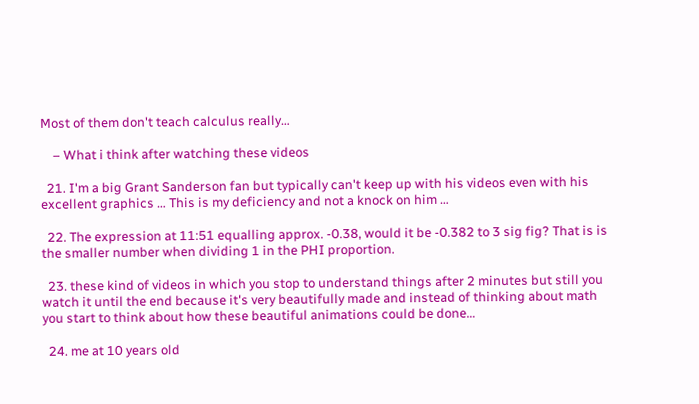Most of them don't teach calculus really…

    – What i think after watching these videos

  21. I'm a big Grant Sanderson fan but typically can't keep up with his videos even with his excellent graphics … This is my deficiency and not a knock on him …

  22. The expression at 11:51 equalling approx. -0.38, would it be -0.382 to 3 sig fig? That is is the smaller number when dividing 1 in the PHI proportion.

  23. these kind of videos in which you stop to understand things after 2 minutes but still you watch it until the end because it's very beautifully made and instead of thinking about math you start to think about how these beautiful animations could be done…

  24. me at 10 years old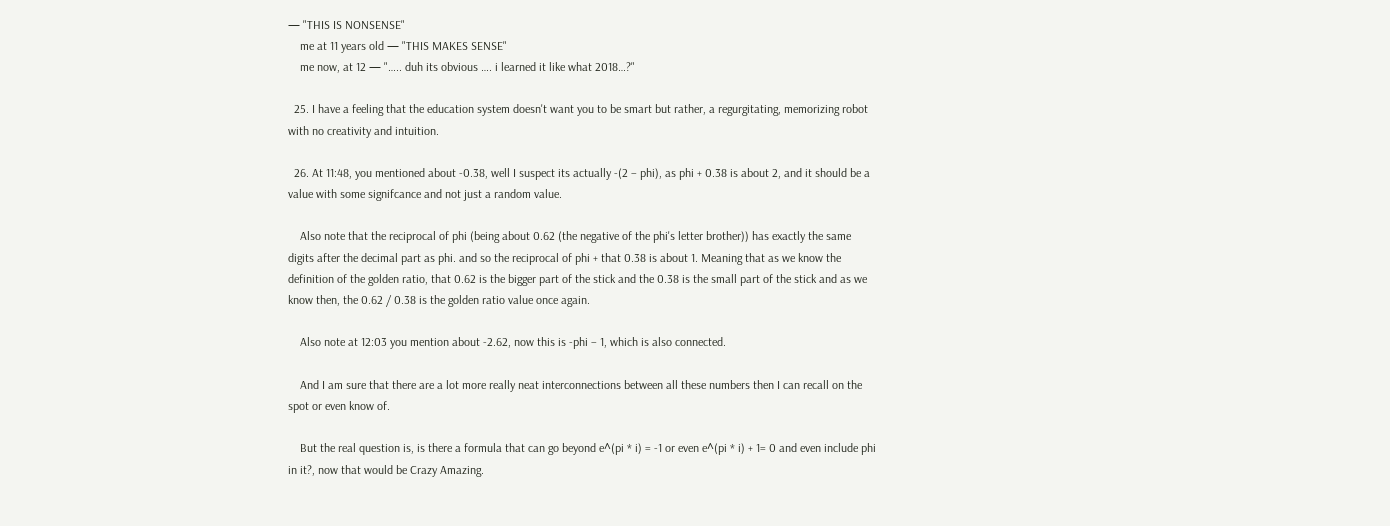— "THIS IS NONSENSE"
    me at 11 years old — "THIS MAKES SENSE"
    me now, at 12 — "….. duh its obvious …. i learned it like what 2018…?"

  25. I have a feeling that the education system doesn't want you to be smart but rather, a regurgitating, memorizing robot with no creativity and intuition.

  26. At 11:48, you mentioned about -0.38, well I suspect its actually -(2 – phi), as phi + 0.38 is about 2, and it should be a value with some signifcance and not just a random value.

    Also note that the reciprocal of phi (being about 0.62 (the negative of the phi's letter brother)) has exactly the same digits after the decimal part as phi. and so the reciprocal of phi + that 0.38 is about 1. Meaning that as we know the definition of the golden ratio, that 0.62 is the bigger part of the stick and the 0.38 is the small part of the stick and as we know then, the 0.62 / 0.38 is the golden ratio value once again.

    Also note at 12:03 you mention about -2.62, now this is -phi – 1, which is also connected.

    And I am sure that there are a lot more really neat interconnections between all these numbers then I can recall on the spot or even know of.

    But the real question is, is there a formula that can go beyond e^(pi * i) = -1 or even e^(pi * i) + 1= 0 and even include phi in it?, now that would be Crazy Amazing.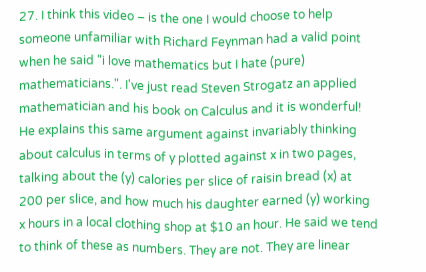27. I think this video – is the one I would choose to help someone unfamiliar with Richard Feynman had a valid point when he said "i love mathematics but I hate (pure) mathematicians.". I've just read Steven Strogatz an applied mathematician and his book on Calculus and it is wonderful! He explains this same argument against invariably thinking about calculus in terms of y plotted against x in two pages, talking about the (y) calories per slice of raisin bread (x) at 200 per slice, and how much his daughter earned (y) working x hours in a local clothing shop at $10 an hour. He said we tend to think of these as numbers. They are not. They are linear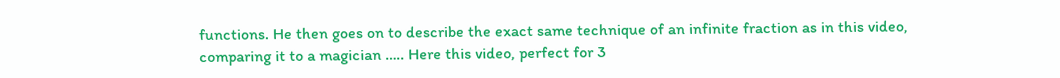functions. He then goes on to describe the exact same technique of an infinite fraction as in this video, comparing it to a magician ….. Here this video, perfect for 3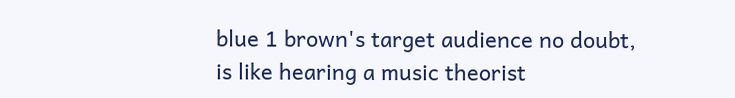blue 1 brown's target audience no doubt, is like hearing a music theorist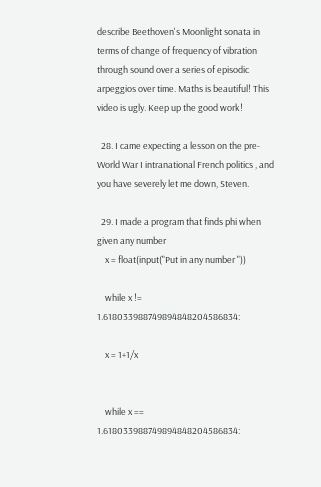describe Beethoven's Moonlight sonata in terms of change of frequency of vibration through sound over a series of episodic arpeggios over time. Maths is beautiful! This video is ugly. Keep up the good work!

  28. I came expecting a lesson on the pre-World War I intranational French politics , and you have severely let me down, Steven.

  29. I made a program that finds phi when given any number
    x = float(input("Put in any number "))

    while x != 1.618033988749894848204586834:

    x = 1+1/x


    while x == 1.618033988749894848204586834: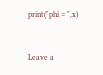print("phi = ",x)


Leave a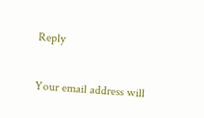Reply

Your email address will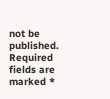not be published. Required fields are marked *